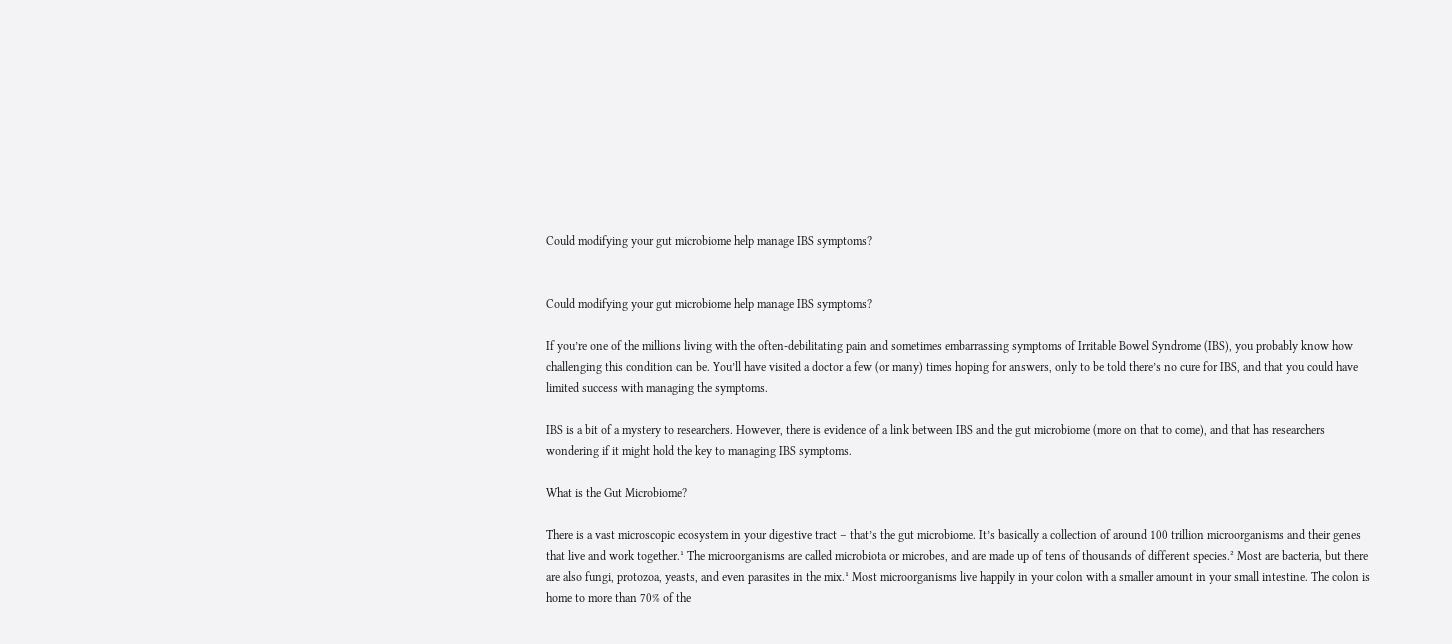Could modifying your gut microbiome help manage IBS symptoms?


Could modifying your gut microbiome help manage IBS symptoms?

If you’re one of the millions living with the often-debilitating pain and sometimes embarrassing symptoms of Irritable Bowel Syndrome (IBS), you probably know how challenging this condition can be. You’ll have visited a doctor a few (or many) times hoping for answers, only to be told there’s no cure for IBS, and that you could have limited success with managing the symptoms.

IBS is a bit of a mystery to researchers. However, there is evidence of a link between IBS and the gut microbiome (more on that to come), and that has researchers wondering if it might hold the key to managing IBS symptoms.

What is the Gut Microbiome?

There is a vast microscopic ecosystem in your digestive tract – that’s the gut microbiome. It’s basically a collection of around 100 trillion microorganisms and their genes that live and work together.¹ The microorganisms are called microbiota or microbes, and are made up of tens of thousands of different species.² Most are bacteria, but there are also fungi, protozoa, yeasts, and even parasites in the mix.¹ Most microorganisms live happily in your colon with a smaller amount in your small intestine. The colon is home to more than 70% of the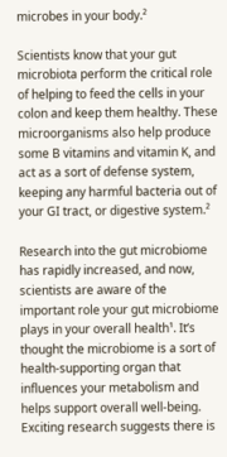microbes in your body.²

Scientists know that your gut microbiota perform the critical role of helping to feed the cells in your colon and keep them healthy. These microorganisms also help produce some B vitamins and vitamin K, and act as a sort of defense system, keeping any harmful bacteria out of your GI tract, or digestive system.²

Research into the gut microbiome has rapidly increased, and now, scientists are aware of the important role your gut microbiome plays in your overall health¹. It’s thought the microbiome is a sort of health-supporting organ that influences your metabolism and helps support overall well-being. Exciting research suggests there is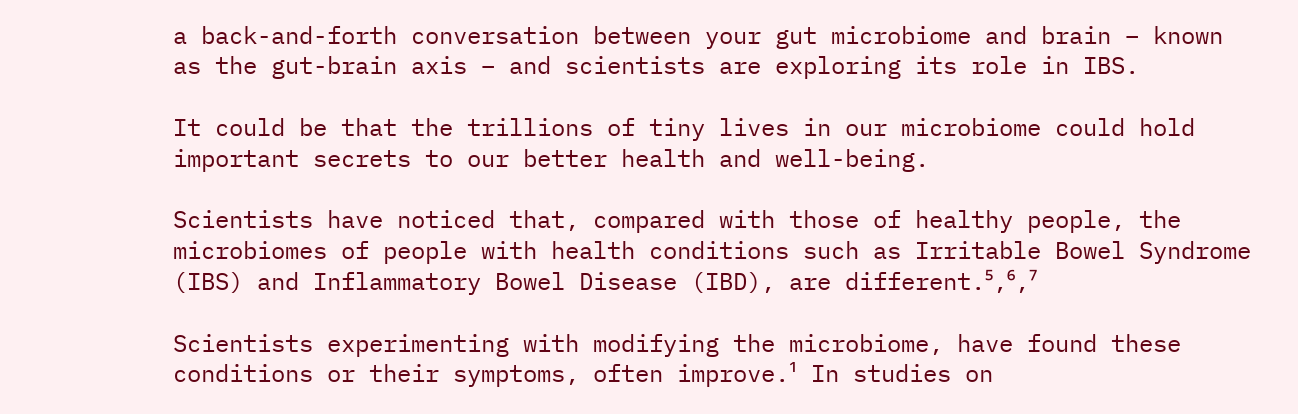a back-and-forth conversation between your gut microbiome and brain – known as the gut-brain axis – and scientists are exploring its role in IBS.

It could be that the trillions of tiny lives in our microbiome could hold important secrets to our better health and well-being.

Scientists have noticed that, compared with those of healthy people, the microbiomes of people with health conditions such as Irritable Bowel Syndrome (IBS) and Inflammatory Bowel Disease (IBD), are different.⁵,⁶,⁷

Scientists experimenting with modifying the microbiome, have found these conditions or their symptoms, often improve.¹ In studies on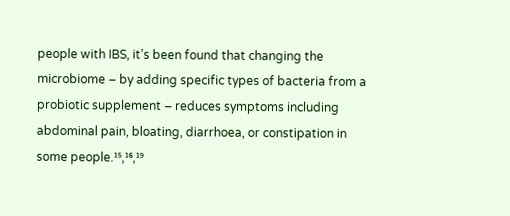people with IBS, it’s been found that changing the microbiome – by adding specific types of bacteria from a probiotic supplement – reduces symptoms including abdominal pain, bloating, diarrhoea, or constipation in some people.¹⁵,¹⁶,¹⁹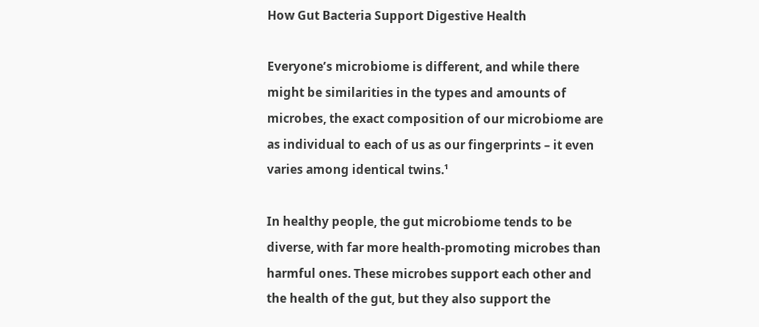How Gut Bacteria Support Digestive Health

Everyone’s microbiome is different, and while there might be similarities in the types and amounts of microbes, the exact composition of our microbiome are as individual to each of us as our fingerprints – it even varies among identical twins.¹

In healthy people, the gut microbiome tends to be diverse, with far more health-promoting microbes than harmful ones. These microbes support each other and the health of the gut, but they also support the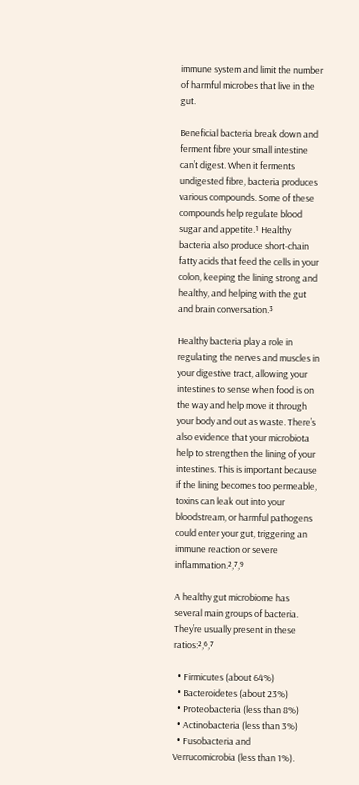immune system and limit the number of harmful microbes that live in the gut.

Beneficial bacteria break down and ferment fibre your small intestine can’t digest. When it ferments undigested fibre, bacteria produces various compounds. Some of these compounds help regulate blood sugar and appetite.¹ Healthy bacteria also produce short-chain fatty acids that feed the cells in your colon, keeping the lining strong and healthy, and helping with the gut and brain conversation.³

Healthy bacteria play a role in regulating the nerves and muscles in your digestive tract, allowing your intestines to sense when food is on the way and help move it through your body and out as waste. There’s also evidence that your microbiota help to strengthen the lining of your intestines. This is important because if the lining becomes too permeable, toxins can leak out into your bloodstream, or harmful pathogens could enter your gut, triggering an immune reaction or severe inflammation.²,⁷,⁹

A healthy gut microbiome has several main groups of bacteria. They’re usually present in these ratios:²,⁶,⁷

  • Firmicutes (about 64%)
  • Bacteroidetes (about 23%)
  • Proteobacteria (less than 8%)
  • Actinobacteria (less than 3%)
  • Fusobacteria and Verrucomicrobia (less than 1%).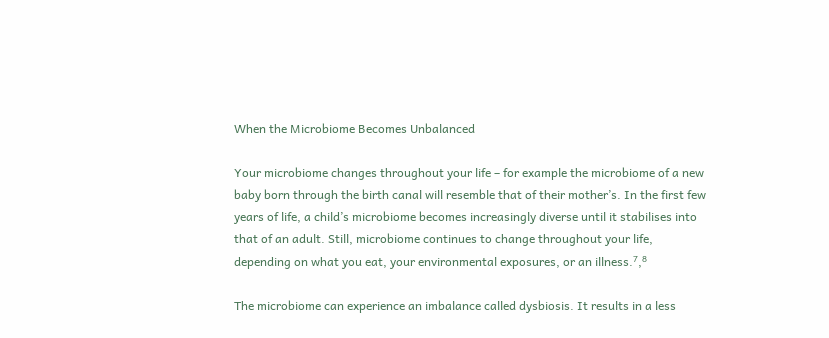When the Microbiome Becomes Unbalanced

Your microbiome changes throughout your life – for example the microbiome of a new baby born through the birth canal will resemble that of their mother’s. In the first few years of life, a child’s microbiome becomes increasingly diverse until it stabilises into that of an adult. Still, microbiome continues to change throughout your life, depending on what you eat, your environmental exposures, or an illness.⁷,⁸

The microbiome can experience an imbalance called dysbiosis. It results in a less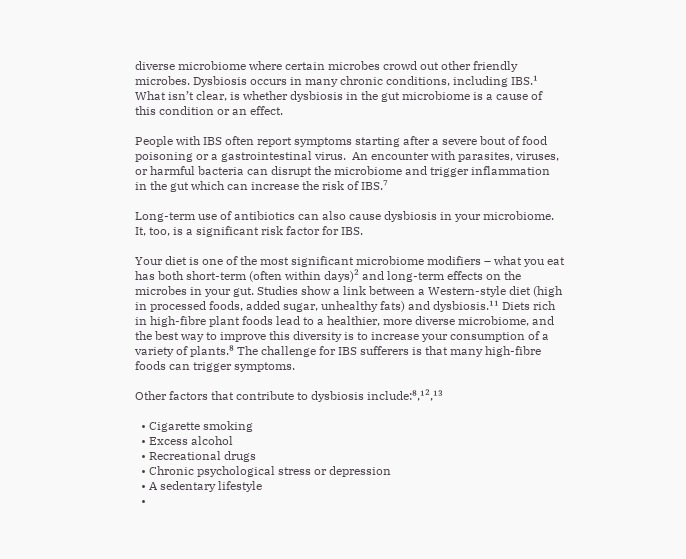diverse microbiome where certain microbes crowd out other friendly microbes. Dysbiosis occurs in many chronic conditions, including IBS.¹ What isn’t clear, is whether dysbiosis in the gut microbiome is a cause of this condition or an effect.

People with IBS often report symptoms starting after a severe bout of food poisoning or a gastrointestinal virus.  An encounter with parasites, viruses, or harmful bacteria can disrupt the microbiome and trigger inflammation in the gut which can increase the risk of IBS.⁷

Long-term use of antibiotics can also cause dysbiosis in your microbiome. It, too, is a significant risk factor for IBS.

Your diet is one of the most significant microbiome modifiers – what you eat has both short-term (often within days)² and long-term effects on the microbes in your gut. Studies show a link between a Western-style diet (high in processed foods, added sugar, unhealthy fats) and dysbiosis.¹¹ Diets rich in high-fibre plant foods lead to a healthier, more diverse microbiome, and the best way to improve this diversity is to increase your consumption of a variety of plants.⁸ The challenge for IBS sufferers is that many high-fibre foods can trigger symptoms.

Other factors that contribute to dysbiosis include:⁸,¹²,¹³

  • Cigarette smoking
  • Excess alcohol
  • Recreational drugs
  • Chronic psychological stress or depression
  • A sedentary lifestyle
  •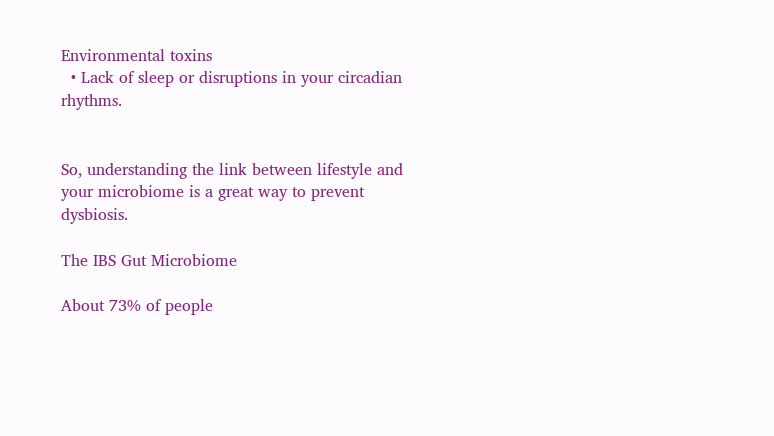Environmental toxins
  • Lack of sleep or disruptions in your circadian rhythms.


So, understanding the link between lifestyle and your microbiome is a great way to prevent dysbiosis.

The IBS Gut Microbiome

About 73% of people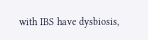with IBS have dysbiosis,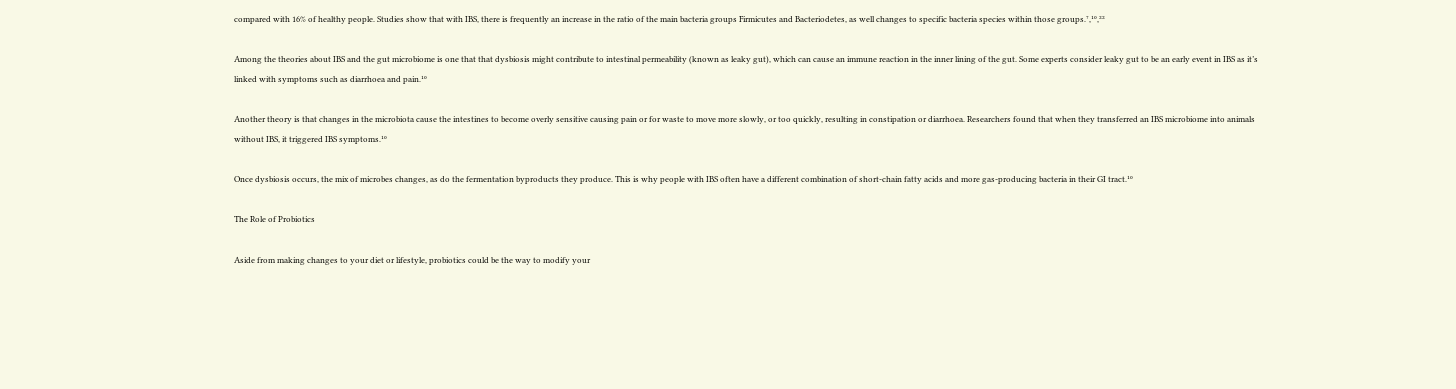compared with 16% of healthy people. Studies show that with IBS, there is frequently an increase in the ratio of the main bacteria groups Firmicutes and Bacteriodetes, as well changes to specific bacteria species within those groups.⁷,¹⁰,²²

Among the theories about IBS and the gut microbiome is one that that dysbiosis might contribute to intestinal permeability (known as leaky gut), which can cause an immune reaction in the inner lining of the gut. Some experts consider leaky gut to be an early event in IBS as it’s linked with symptoms such as diarrhoea and pain.¹⁰

Another theory is that changes in the microbiota cause the intestines to become overly sensitive causing pain or for waste to move more slowly, or too quickly, resulting in constipation or diarrhoea. Researchers found that when they transferred an IBS microbiome into animals without IBS, it triggered IBS symptoms.¹⁰

Once dysbiosis occurs, the mix of microbes changes, as do the fermentation byproducts they produce. This is why people with IBS often have a different combination of short-chain fatty acids and more gas-producing bacteria in their GI tract.¹⁰

The Role of Probiotics

Aside from making changes to your diet or lifestyle, probiotics could be the way to modify your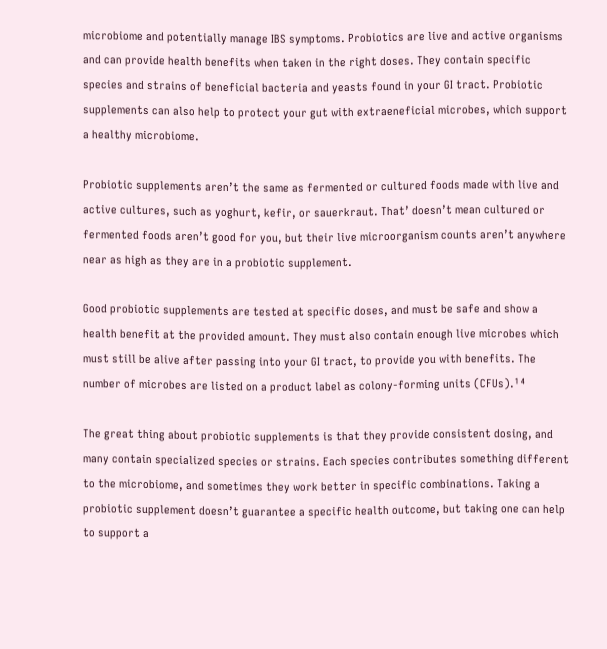microbiome and potentially manage IBS symptoms. Probiotics are live and active organisms and can provide health benefits when taken in the right doses. They contain specific species and strains of beneficial bacteria and yeasts found in your GI tract. Probiotic supplements can also help to protect your gut with extraeneficial microbes, which support a healthy microbiome.

Probiotic supplements aren’t the same as fermented or cultured foods made with live and active cultures, such as yoghurt, kefir, or sauerkraut. That’ doesn’t mean cultured or fermented foods aren’t good for you, but their live microorganism counts aren’t anywhere near as high as they are in a probiotic supplement.

Good probiotic supplements are tested at specific doses, and must be safe and show a health benefit at the provided amount. They must also contain enough live microbes which must still be alive after passing into your GI tract, to provide you with benefits. The number of microbes are listed on a product label as colony-forming units (CFUs).¹⁴

The great thing about probiotic supplements is that they provide consistent dosing, and many contain specialized species or strains. Each species contributes something different to the microbiome, and sometimes they work better in specific combinations. Taking a probiotic supplement doesn’t guarantee a specific health outcome, but taking one can help to support a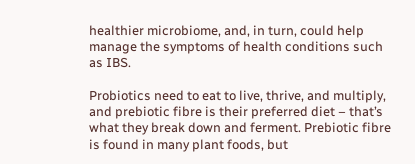healthier microbiome, and, in turn, could help manage the symptoms of health conditions such as IBS.

Probiotics need to eat to live, thrive, and multiply, and prebiotic fibre is their preferred diet – that’s what they break down and ferment. Prebiotic fibre is found in many plant foods, but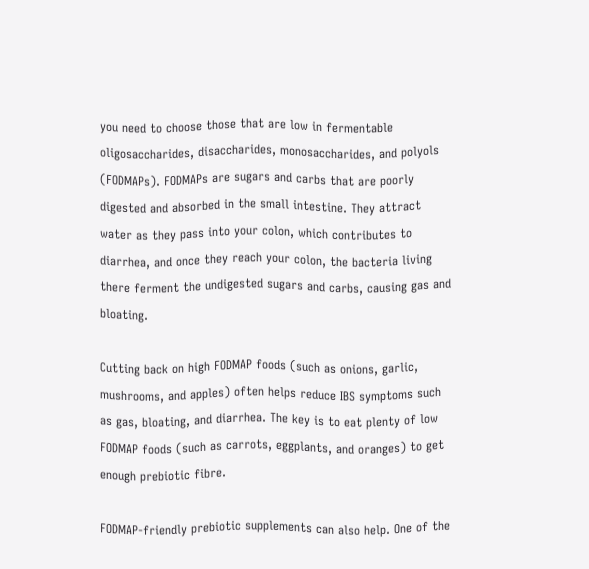you need to choose those that are low in fermentable oligosaccharides, disaccharides, monosaccharides, and polyols (FODMAPs). FODMAPs are sugars and carbs that are poorly digested and absorbed in the small intestine. They attract water as they pass into your colon, which contributes to diarrhea, and once they reach your colon, the bacteria living there ferment the undigested sugars and carbs, causing gas and bloating.

Cutting back on high FODMAP foods (such as onions, garlic, mushrooms, and apples) often helps reduce IBS symptoms such as gas, bloating, and diarrhea. The key is to eat plenty of low FODMAP foods (such as carrots, eggplants, and oranges) to get enough prebiotic fibre.

FODMAP-friendly prebiotic supplements can also help. One of the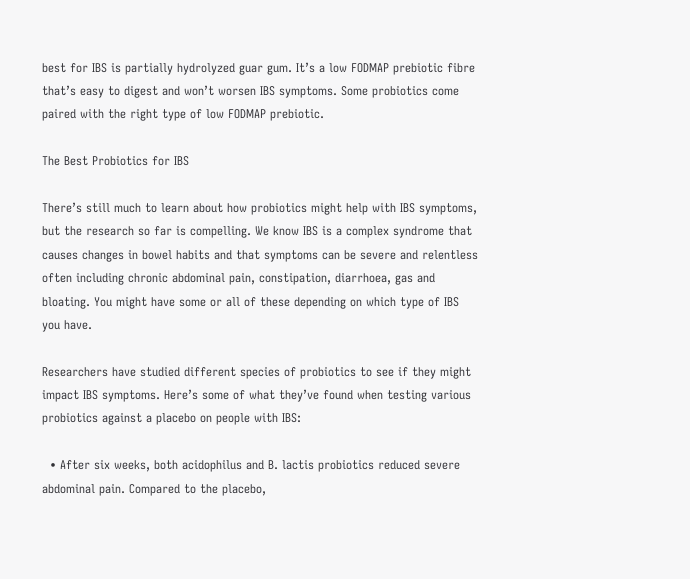best for IBS is partially hydrolyzed guar gum. It’s a low FODMAP prebiotic fibre that’s easy to digest and won’t worsen IBS symptoms. Some probiotics come paired with the right type of low FODMAP prebiotic.

The Best Probiotics for IBS

There’s still much to learn about how probiotics might help with IBS symptoms, but the research so far is compelling. We know IBS is a complex syndrome that causes changes in bowel habits and that symptoms can be severe and relentless often including chronic abdominal pain, constipation, diarrhoea, gas and bloating. You might have some or all of these depending on which type of IBS you have.

Researchers have studied different species of probiotics to see if they might impact IBS symptoms. Here’s some of what they’ve found when testing various probiotics against a placebo on people with IBS:

  • After six weeks, both acidophilus and B. lactis probiotics reduced severe abdominal pain. Compared to the placebo,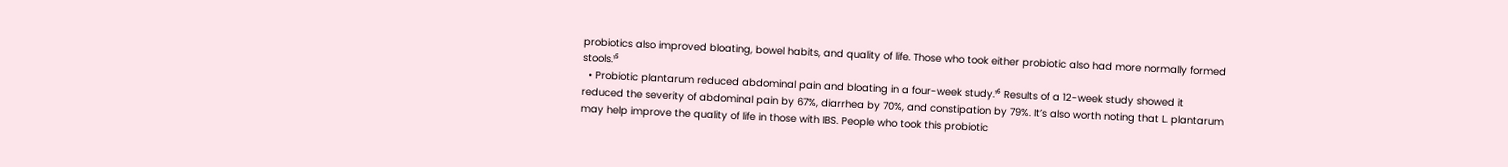probiotics also improved bloating, bowel habits, and quality of life. Those who took either probiotic also had more normally formed stools.¹⁵
  • Probiotic plantarum reduced abdominal pain and bloating in a four-week study.¹⁶ Results of a 12-week study showed it reduced the severity of abdominal pain by 67%, diarrhea by 70%, and constipation by 79%. It’s also worth noting that L. plantarum may help improve the quality of life in those with IBS. People who took this probiotic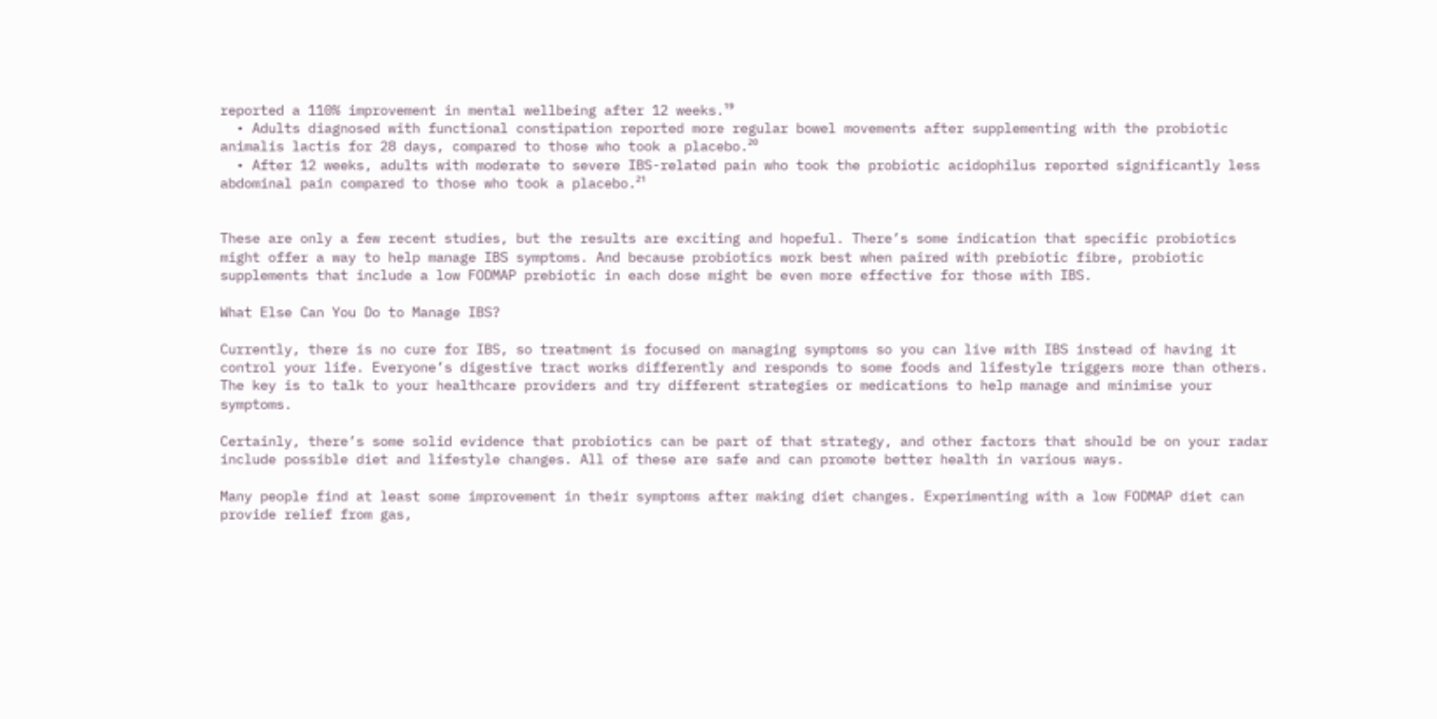reported a 110% improvement in mental wellbeing after 12 weeks.¹⁹
  • Adults diagnosed with functional constipation reported more regular bowel movements after supplementing with the probiotic animalis lactis for 28 days, compared to those who took a placebo.²⁰
  • After 12 weeks, adults with moderate to severe IBS-related pain who took the probiotic acidophilus reported significantly less abdominal pain compared to those who took a placebo.²¹


These are only a few recent studies, but the results are exciting and hopeful. There’s some indication that specific probiotics might offer a way to help manage IBS symptoms. And because probiotics work best when paired with prebiotic fibre, probiotic supplements that include a low FODMAP prebiotic in each dose might be even more effective for those with IBS.

What Else Can You Do to Manage IBS?

Currently, there is no cure for IBS, so treatment is focused on managing symptoms so you can live with IBS instead of having it control your life. Everyone’s digestive tract works differently and responds to some foods and lifestyle triggers more than others. The key is to talk to your healthcare providers and try different strategies or medications to help manage and minimise your symptoms.

Certainly, there’s some solid evidence that probiotics can be part of that strategy, and other factors that should be on your radar include possible diet and lifestyle changes. All of these are safe and can promote better health in various ways.

Many people find at least some improvement in their symptoms after making diet changes. Experimenting with a low FODMAP diet can provide relief from gas,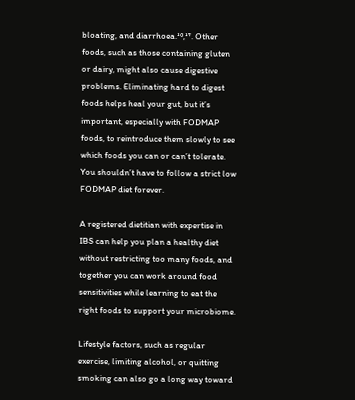bloating, and diarrhoea.¹⁰,¹⁷. Other foods, such as those containing gluten or dairy, might also cause digestive problems. Eliminating hard to digest foods helps heal your gut, but it’s important, especially with FODMAP foods, to reintroduce them slowly to see which foods you can or can’t tolerate. You shouldn’t have to follow a strict low FODMAP diet forever.

A registered dietitian with expertise in IBS can help you plan a healthy diet without restricting too many foods, and together you can work around food sensitivities while learning to eat the right foods to support your microbiome.

Lifestyle factors, such as regular exercise, limiting alcohol, or quitting smoking can also go a long way toward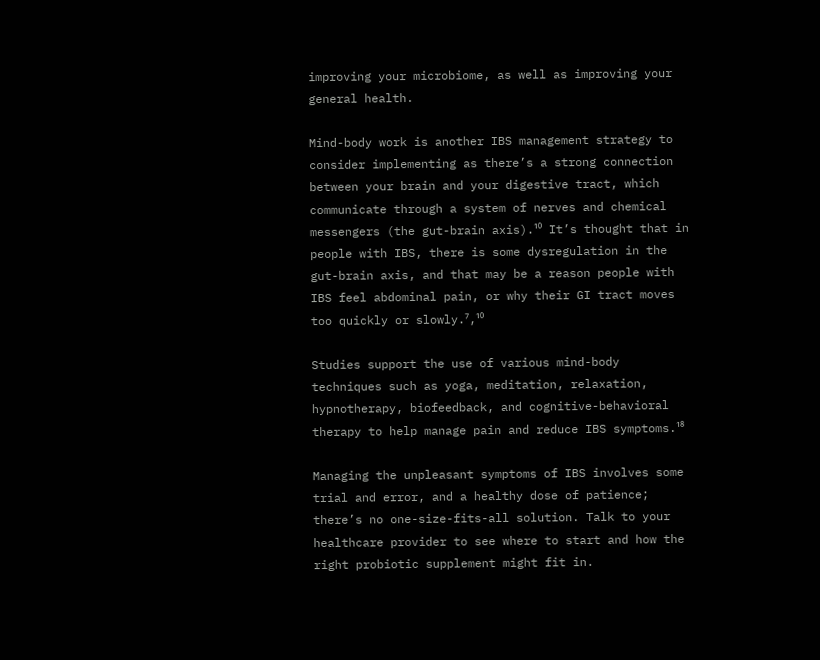improving your microbiome, as well as improving your general health.

Mind-body work is another IBS management strategy to consider implementing as there’s a strong connection between your brain and your digestive tract, which communicate through a system of nerves and chemical messengers (the gut-brain axis).¹⁰ It’s thought that in people with IBS, there is some dysregulation in the gut-brain axis, and that may be a reason people with IBS feel abdominal pain, or why their GI tract moves too quickly or slowly.⁷,¹⁰

Studies support the use of various mind-body techniques such as yoga, meditation, relaxation, hypnotherapy, biofeedback, and cognitive-behavioral therapy to help manage pain and reduce IBS symptoms.¹⁸

Managing the unpleasant symptoms of IBS involves some trial and error, and a healthy dose of patience; there’s no one-size-fits-all solution. Talk to your healthcare provider to see where to start and how the right probiotic supplement might fit in.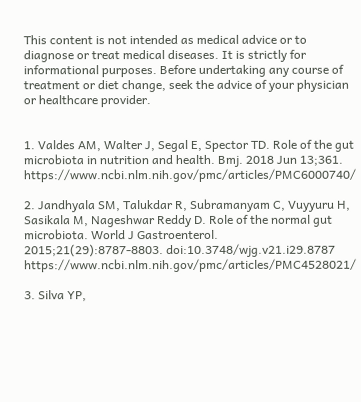This content is not intended as medical advice or to diagnose or treat medical diseases. It is strictly for informational purposes. Before undertaking any course of treatment or diet change, seek the advice of your physician or healthcare provider.


1. Valdes AM, Walter J, Segal E, Spector TD. Role of the gut microbiota in nutrition and health. Bmj. 2018 Jun 13;361. https://www.ncbi.nlm.nih.gov/pmc/articles/PMC6000740/

2. Jandhyala SM, Talukdar R, Subramanyam C, Vuyyuru H, Sasikala M, Nageshwar Reddy D. Role of the normal gut microbiota. World J Gastroenterol. 2015;21(29):8787-8803. doi:10.3748/wjg.v21.i29.8787 https://www.ncbi.nlm.nih.gov/pmc/articles/PMC4528021/

3. Silva YP,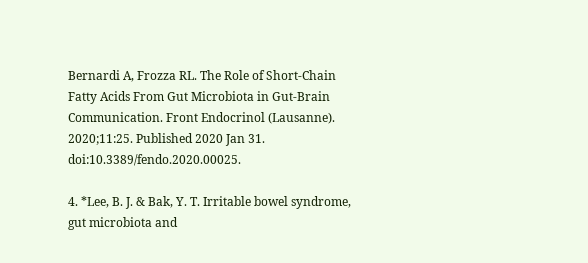Bernardi A, Frozza RL. The Role of Short-Chain Fatty Acids From Gut Microbiota in Gut-Brain Communication. Front Endocrinol (Lausanne). 2020;11:25. Published 2020 Jan 31. doi:10.3389/fendo.2020.00025.

4. *Lee, B. J. & Bak, Y. T. Irritable bowel syndrome, gut microbiota and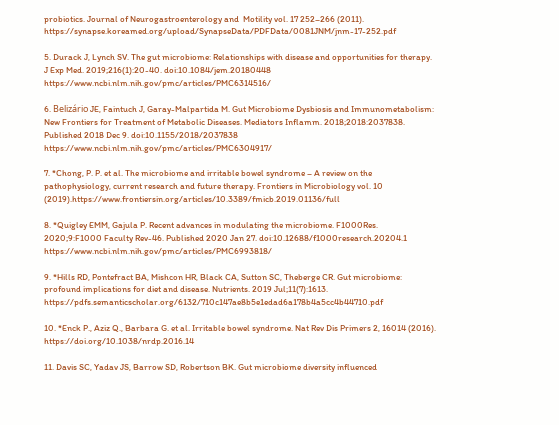probiotics. Journal of Neurogastroenterology and  Motility vol. 17 252–266 (2011). https://synapse.koreamed.org/upload/SynapseData/PDFData/0081JNM/jnm-17-252.pdf

5. Durack J, Lynch SV. The gut microbiome: Relationships with disease and opportunities for therapy. J Exp Med. 2019;216(1):20-40. doi:10.1084/jem.20180448 https://www.ncbi.nlm.nih.gov/pmc/articles/PMC6314516/

6. Belizário JE, Faintuch J, Garay-Malpartida M. Gut Microbiome Dysbiosis and Immunometabolism: New Frontiers for Treatment of Metabolic Diseases. Mediators Inflamm. 2018;2018:2037838. Published 2018 Dec 9. doi:10.1155/2018/2037838 https://www.ncbi.nlm.nih.gov/pmc/articles/PMC6304917/

7. *Chong, P. P. et al. The microbiome and irritable bowel syndrome – A review on the pathophysiology, current research and future therapy. Frontiers in Microbiology vol. 10 (2019).https://www.frontiersin.org/articles/10.3389/fmicb.2019.01136/full

8. *Quigley EMM, Gajula P. Recent advances in modulating the microbiome. F1000Res. 2020;9:F1000 Faculty Rev-46. Published 2020 Jan 27. doi:10.12688/f1000research.20204.1 https://www.ncbi.nlm.nih.gov/pmc/articles/PMC6993818/

9. *Hills RD, Pontefract BA, Mishcon HR, Black CA, Sutton SC, Theberge CR. Gut microbiome: profound implications for diet and disease. Nutrients. 2019 Jul;11(7):1613. https://pdfs.semanticscholar.org/6132/710c147ae8b5e1edad6a178b4a5cc4b44710.pdf

10. *Enck P., Aziz Q., Barbara G. et al. Irritable bowel syndrome. Nat Rev Dis Primers 2, 16014 (2016). https://doi.org/10.1038/nrdp.2016.14

11. Davis SC, Yadav JS, Barrow SD, Robertson BK. Gut microbiome diversity influenced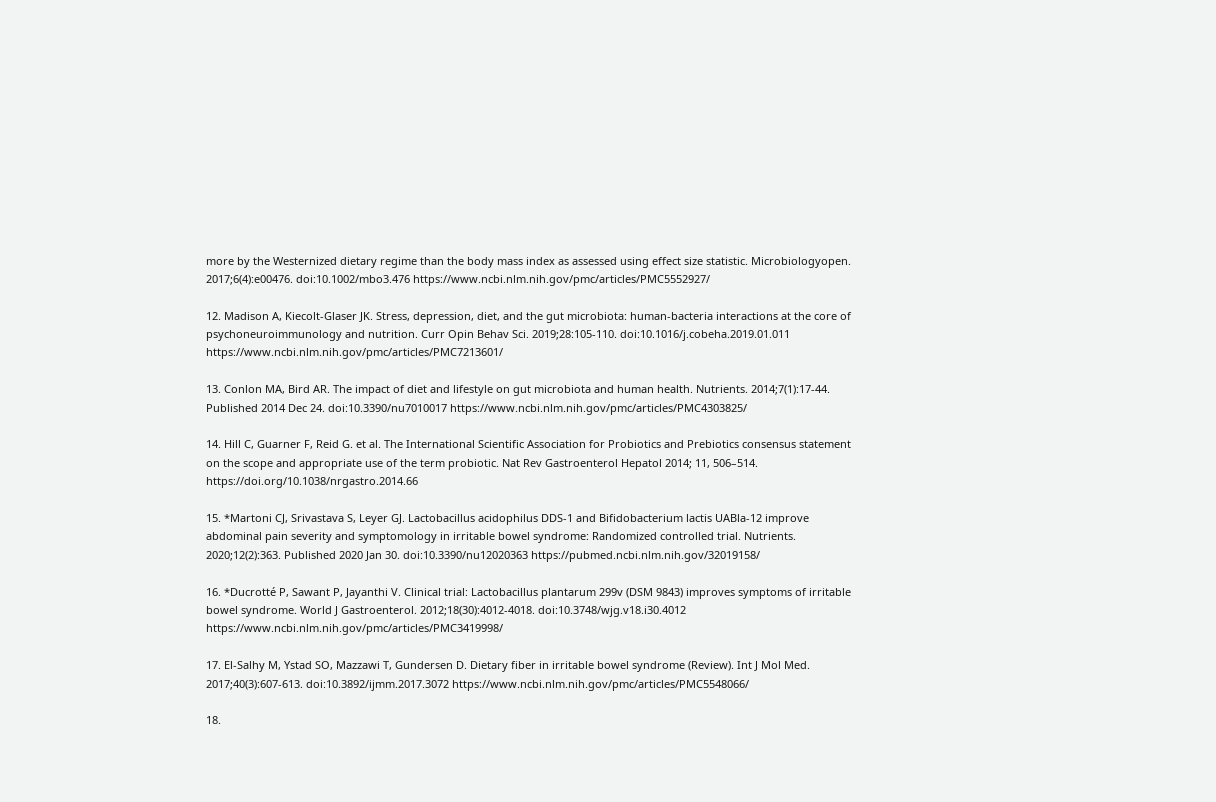more by the Westernized dietary regime than the body mass index as assessed using effect size statistic. Microbiologyopen. 2017;6(4):e00476. doi:10.1002/mbo3.476 https://www.ncbi.nlm.nih.gov/pmc/articles/PMC5552927/

12. Madison A, Kiecolt-Glaser JK. Stress, depression, diet, and the gut microbiota: human-bacteria interactions at the core of psychoneuroimmunology and nutrition. Curr Opin Behav Sci. 2019;28:105-110. doi:10.1016/j.cobeha.2019.01.011 https://www.ncbi.nlm.nih.gov/pmc/articles/PMC7213601/

13. Conlon MA, Bird AR. The impact of diet and lifestyle on gut microbiota and human health. Nutrients. 2014;7(1):17-44. Published 2014 Dec 24. doi:10.3390/nu7010017 https://www.ncbi.nlm.nih.gov/pmc/articles/PMC4303825/

14. Hill C, Guarner F, Reid G. et al. The International Scientific Association for Probiotics and Prebiotics consensus statement on the scope and appropriate use of the term probiotic. Nat Rev Gastroenterol Hepatol 2014; 11, 506–514. https://doi.org/10.1038/nrgastro.2014.66

15. *Martoni CJ, Srivastava S, Leyer GJ. Lactobacillus acidophilus DDS-1 and Bifidobacterium lactis UABla-12 improve abdominal pain severity and symptomology in irritable bowel syndrome: Randomized controlled trial. Nutrients. 2020;12(2):363. Published 2020 Jan 30. doi:10.3390/nu12020363 https://pubmed.ncbi.nlm.nih.gov/32019158/

16. *Ducrotté P, Sawant P, Jayanthi V. Clinical trial: Lactobacillus plantarum 299v (DSM 9843) improves symptoms of irritable bowel syndrome. World J Gastroenterol. 2012;18(30):4012-4018. doi:10.3748/wjg.v18.i30.4012 https://www.ncbi.nlm.nih.gov/pmc/articles/PMC3419998/

17. El-Salhy M, Ystad SO, Mazzawi T, Gundersen D. Dietary fiber in irritable bowel syndrome (Review). Int J Mol Med. 2017;40(3):607-613. doi:10.3892/ijmm.2017.3072 https://www.ncbi.nlm.nih.gov/pmc/articles/PMC5548066/

18.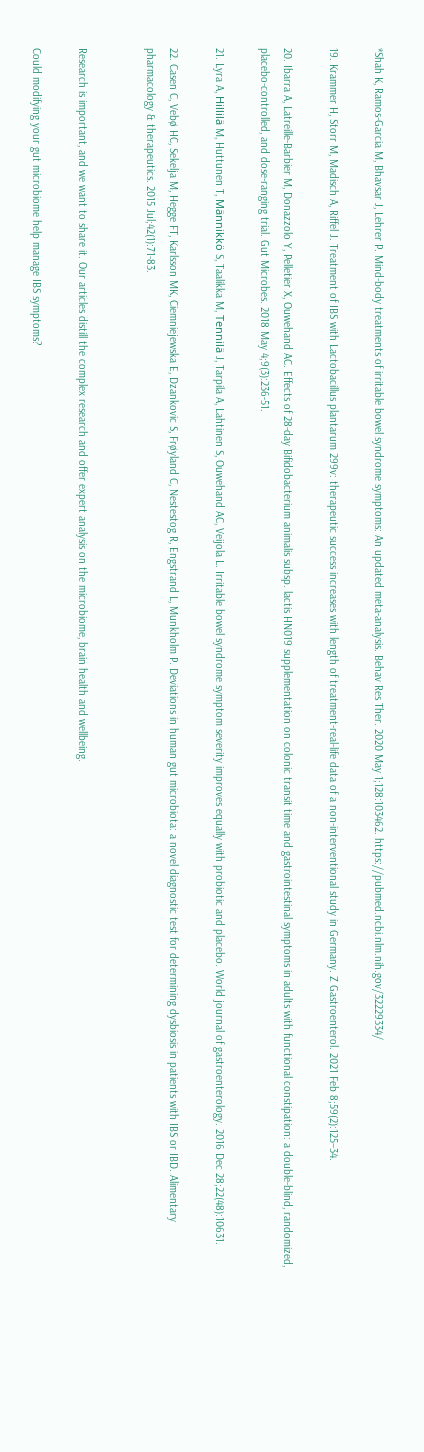*Shah K, Ramos-Garcia M, Bhavsar J, Lehrer P. Mind-body treatments of irritable bowel syndrome symptoms: An updated meta-analysis. Behav Res Ther. 2020 May 1;128:103462. https://pubmed.ncbi.nlm.nih.gov/32229334/

19. Krammer H, Storr M, Madisch A, Riffel J. Treatment of IBS with Lactobacillus plantarum 299v: therapeutic success increases with length of treatment-real-life data of a non-interventional study in Germany. Z Gastroenterol. 2021 Feb 8;59(2):125–34.

20. Ibarra A, Latreille-Barbier M, Donazzolo Y, Pelletier X, Ouwehand AC. Effects of 28-day Bifidobacterium animalis subsp. lactis HN019 supplementation on colonic transit time and gastrointestinal symptoms in adults with functional constipation: a double-blind, randomized, placebo-controlled, and dose-ranging trial. Gut Microbes. 2018 May 4;9(3):236-51.

21. Lyra A, Hillilä M, Huttunen T, Männikkö S, Taalikka M, Tennilä J, Tarpila A, Lahtinen S, Ouwehand AC, Veijola L. Irritable bowel syndrome symptom severity improves equally with probiotic and placebo. World journal of gastroenterology. 2016 Dec 28;22(48):10631.

22. Casen C, Vebø HC, Sekelja M, Hegge FT, Karlsson MK, Ciemniejewska E, Dzankovic S, Frøyland C, Nestestog R, Engstrand L, Munkholm P. Deviations in human gut microbiota: a novel diagnostic test for determining dysbiosis in patients with IBS or IBD. Alimentary pharmacology & therapeutics. 2015 Jul;42(1):71-83.


Research is important, and we want to share it. Our articles distill the complex research and offer expert analysis on the microbiome, brain health and wellbeing.

Could modifying your gut microbiome help manage IBS symptoms?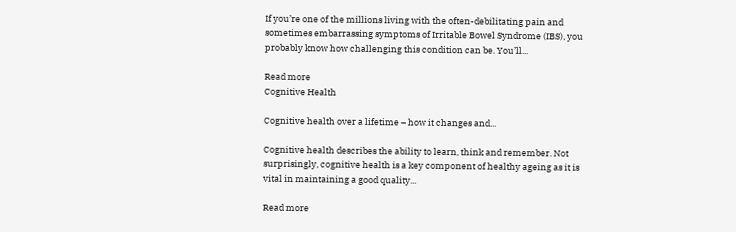If you’re one of the millions living with the often-debilitating pain and sometimes embarrassing symptoms of Irritable Bowel Syndrome (IBS), you probably know how challenging this condition can be. You’ll...

Read more
Cognitive Health

Cognitive health over a lifetime – how it changes and...

Cognitive health describes the ability to learn, think and remember. Not surprisingly, cognitive health is a key component of healthy ageing as it is vital in maintaining a good quality...

Read more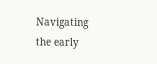Navigating the early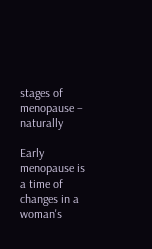stages of menopause – naturally

Early menopause is a time of changes in a woman's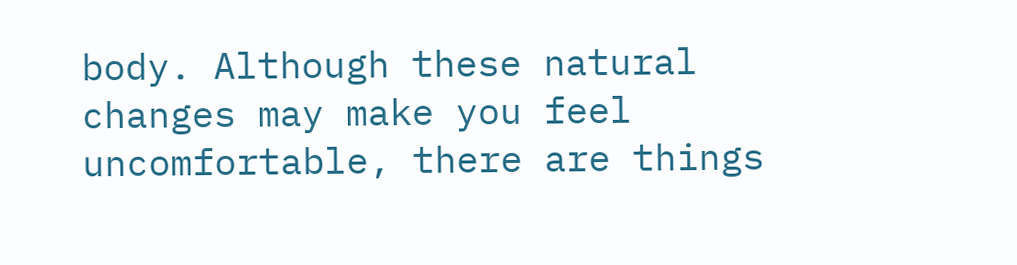body. Although these natural changes may make you feel uncomfortable, there are things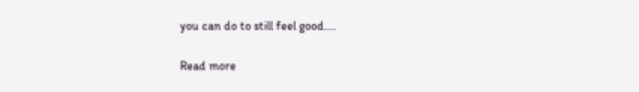you can do to still feel good....

Read more